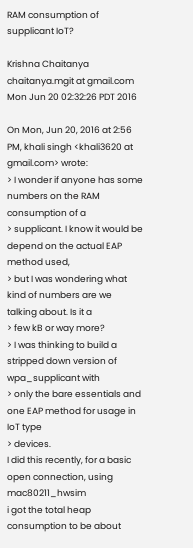RAM consumption of supplicant IoT?

Krishna Chaitanya chaitanya.mgit at gmail.com
Mon Jun 20 02:32:26 PDT 2016

On Mon, Jun 20, 2016 at 2:56 PM, khali singh <khali3620 at gmail.com> wrote:
> I wonder if anyone has some numbers on the RAM consumption of a
> supplicant. I know it would be depend on the actual EAP method used,
> but I was wondering what kind of numbers are we talking about. Is it a
> few kB or way more?
> I was thinking to build a stripped down version of wpa_supplicant with
> only the bare essentials and one EAP method for usage in IoT type
> devices.
I did this recently, for a basic open connection, using mac80211_hwsim
i got the total heap consumption to be about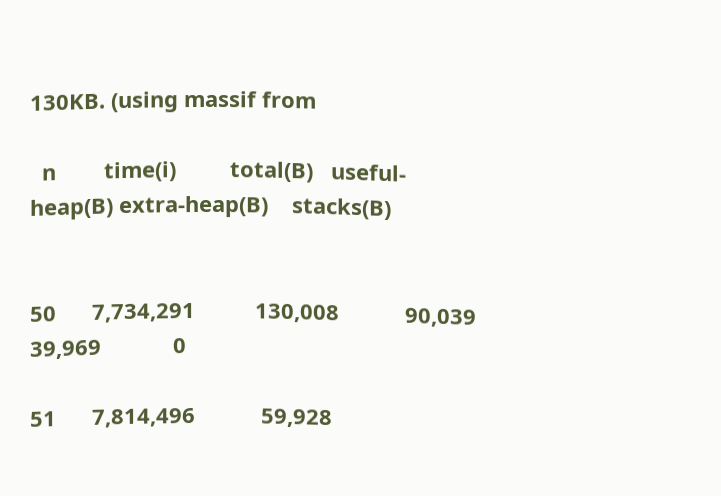130KB. (using massif from

  n        time(i)         total(B)   useful-heap(B) extra-heap(B)    stacks(B)


50      7,734,291          130,008           90,039        39,969            0

51      7,814,496           59,928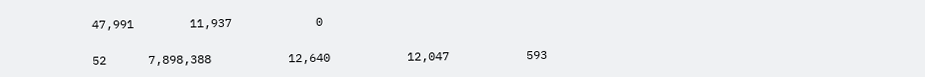47,991        11,937            0

52      7,898,388           12,640           12,047           593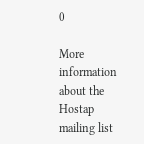0

More information about the Hostap mailing list